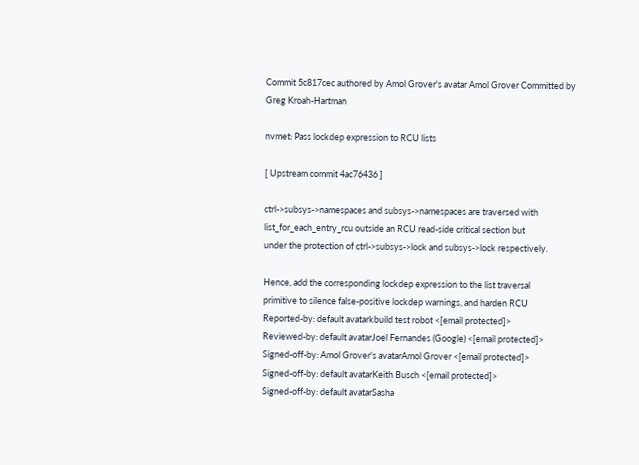Commit 5c817cec authored by Amol Grover's avatar Amol Grover Committed by Greg Kroah-Hartman

nvmet: Pass lockdep expression to RCU lists

[ Upstream commit 4ac76436 ]

ctrl->subsys->namespaces and subsys->namespaces are traversed with
list_for_each_entry_rcu outside an RCU read-side critical section but
under the protection of ctrl->subsys->lock and subsys->lock respectively.

Hence, add the corresponding lockdep expression to the list traversal
primitive to silence false-positive lockdep warnings, and harden RCU
Reported-by: default avatarkbuild test robot <[email protected]>
Reviewed-by: default avatarJoel Fernandes (Google) <[email protected]>
Signed-off-by: Amol Grover's avatarAmol Grover <[email protected]>
Signed-off-by: default avatarKeith Busch <[email protected]>
Signed-off-by: default avatarSasha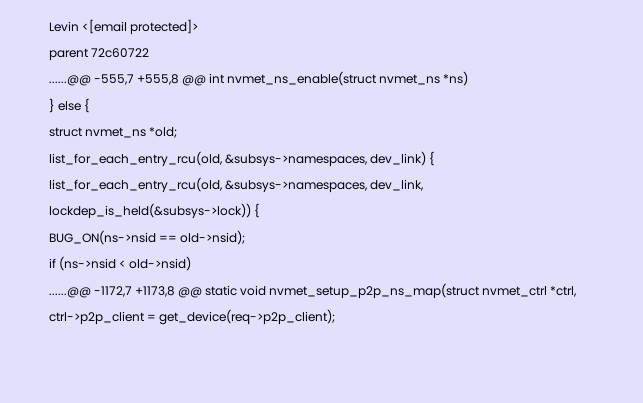Levin <[email protected]>
parent 72c60722
......@@ -555,7 +555,8 @@ int nvmet_ns_enable(struct nvmet_ns *ns)
} else {
struct nvmet_ns *old;
list_for_each_entry_rcu(old, &subsys->namespaces, dev_link) {
list_for_each_entry_rcu(old, &subsys->namespaces, dev_link,
lockdep_is_held(&subsys->lock)) {
BUG_ON(ns->nsid == old->nsid);
if (ns->nsid < old->nsid)
......@@ -1172,7 +1173,8 @@ static void nvmet_setup_p2p_ns_map(struct nvmet_ctrl *ctrl,
ctrl->p2p_client = get_device(req->p2p_client);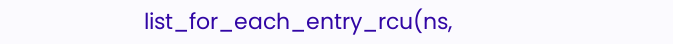list_for_each_entry_rcu(ns,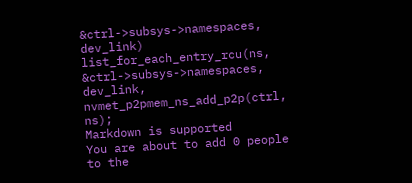&ctrl->subsys->namespaces, dev_link)
list_for_each_entry_rcu(ns, &ctrl->subsys->namespaces, dev_link,
nvmet_p2pmem_ns_add_p2p(ctrl, ns);
Markdown is supported
You are about to add 0 people to the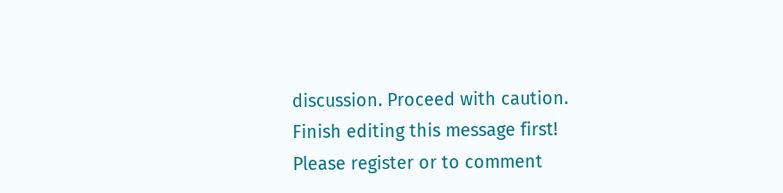discussion. Proceed with caution.
Finish editing this message first!
Please register or to comment